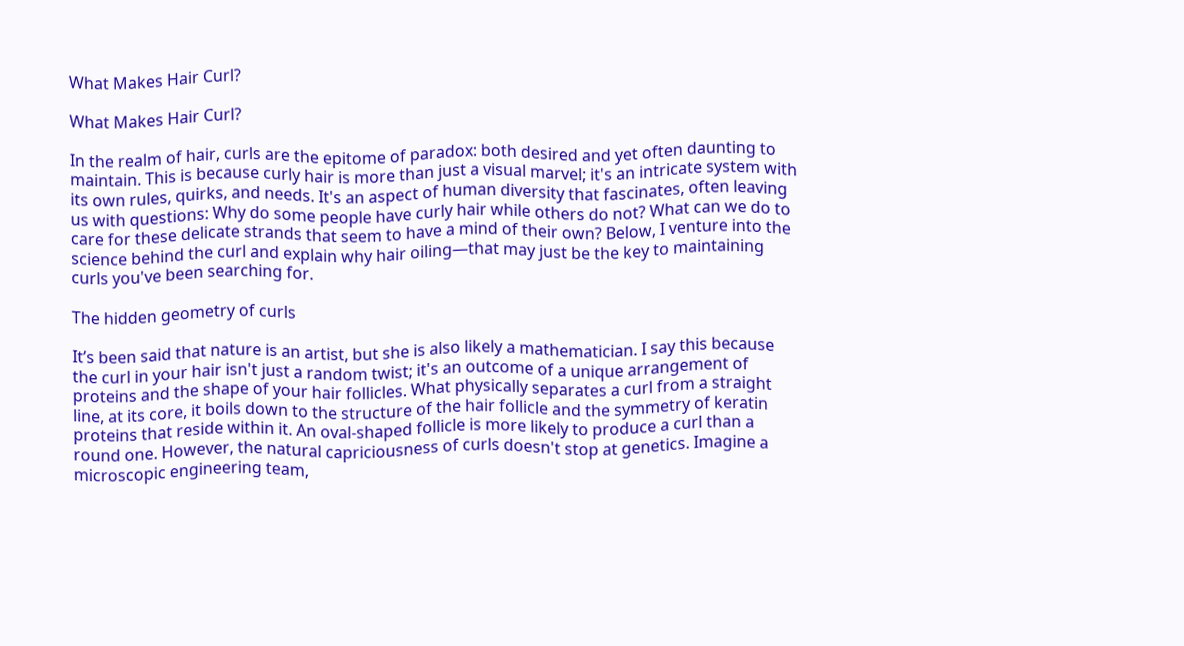What Makes Hair Curl?

What Makes Hair Curl?

In the realm of hair, curls are the epitome of paradox: both desired and yet often daunting to maintain. This is because curly hair is more than just a visual marvel; it's an intricate system with its own rules, quirks, and needs. It's an aspect of human diversity that fascinates, often leaving us with questions: Why do some people have curly hair while others do not? What can we do to care for these delicate strands that seem to have a mind of their own? Below, I venture into the science behind the curl and explain why hair oiling—that may just be the key to maintaining curls you've been searching for.

The hidden geometry of curls

It’s been said that nature is an artist, but she is also likely a mathematician. I say this because the curl in your hair isn't just a random twist; it's an outcome of a unique arrangement of proteins and the shape of your hair follicles. What physically separates a curl from a straight line, at its core, it boils down to the structure of the hair follicle and the symmetry of keratin proteins that reside within it. An oval-shaped follicle is more likely to produce a curl than a round one. However, the natural capriciousness of curls doesn't stop at genetics. Imagine a microscopic engineering team,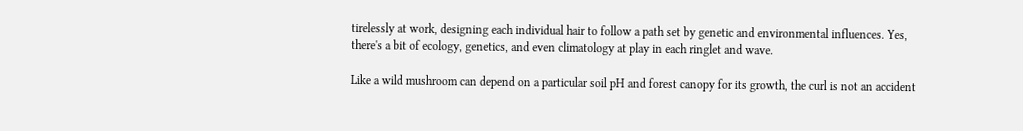tirelessly at work, designing each individual hair to follow a path set by genetic and environmental influences. Yes, there's a bit of ecology, genetics, and even climatology at play in each ringlet and wave.

Like a wild mushroom can depend on a particular soil pH and forest canopy for its growth, the curl is not an accident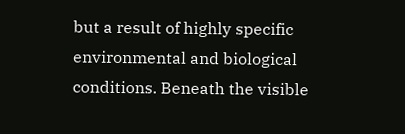but a result of highly specific environmental and biological conditions. Beneath the visible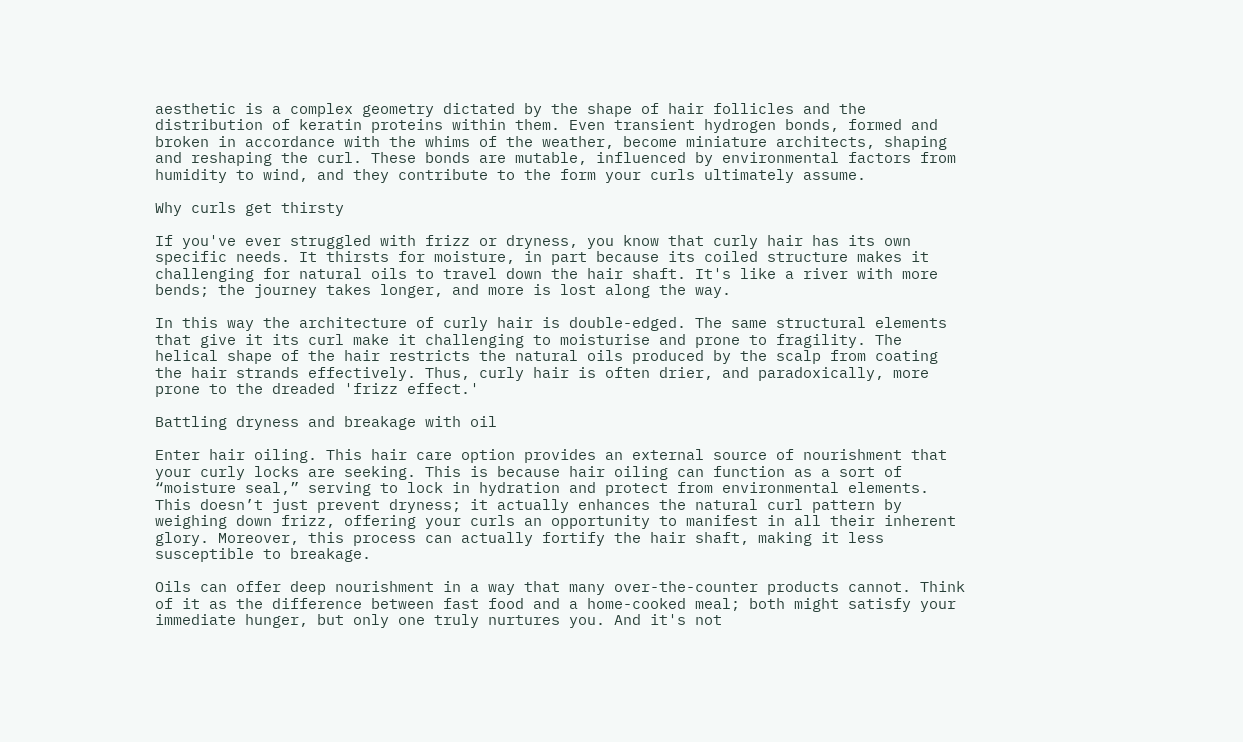aesthetic is a complex geometry dictated by the shape of hair follicles and the distribution of keratin proteins within them. Even transient hydrogen bonds, formed and broken in accordance with the whims of the weather, become miniature architects, shaping and reshaping the curl. These bonds are mutable, influenced by environmental factors from humidity to wind, and they contribute to the form your curls ultimately assume.

Why curls get thirsty

If you've ever struggled with frizz or dryness, you know that curly hair has its own specific needs. It thirsts for moisture, in part because its coiled structure makes it challenging for natural oils to travel down the hair shaft. It's like a river with more bends; the journey takes longer, and more is lost along the way.

In this way the architecture of curly hair is double-edged. The same structural elements that give it its curl make it challenging to moisturise and prone to fragility. The helical shape of the hair restricts the natural oils produced by the scalp from coating the hair strands effectively. Thus, curly hair is often drier, and paradoxically, more prone to the dreaded 'frizz effect.'

Battling dryness and breakage with oil

Enter hair oiling. This hair care option provides an external source of nourishment that your curly locks are seeking. This is because hair oiling can function as a sort of “moisture seal,” serving to lock in hydration and protect from environmental elements. This doesn’t just prevent dryness; it actually enhances the natural curl pattern by weighing down frizz, offering your curls an opportunity to manifest in all their inherent glory. Moreover, this process can actually fortify the hair shaft, making it less susceptible to breakage.

Oils can offer deep nourishment in a way that many over-the-counter products cannot. Think of it as the difference between fast food and a home-cooked meal; both might satisfy your immediate hunger, but only one truly nurtures you. And it's not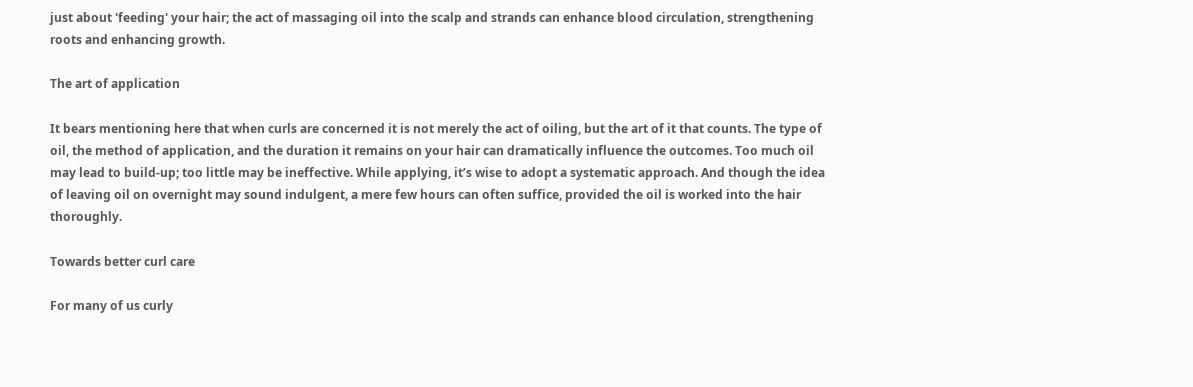just about 'feeding' your hair; the act of massaging oil into the scalp and strands can enhance blood circulation, strengthening roots and enhancing growth.

The art of application

It bears mentioning here that when curls are concerned it is not merely the act of oiling, but the art of it that counts. The type of oil, the method of application, and the duration it remains on your hair can dramatically influence the outcomes. Too much oil may lead to build-up; too little may be ineffective. While applying, it’s wise to adopt a systematic approach. And though the idea of leaving oil on overnight may sound indulgent, a mere few hours can often suffice, provided the oil is worked into the hair thoroughly.

Towards better curl care

For many of us curly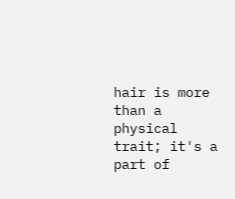hair is more than a physical trait; it's a part of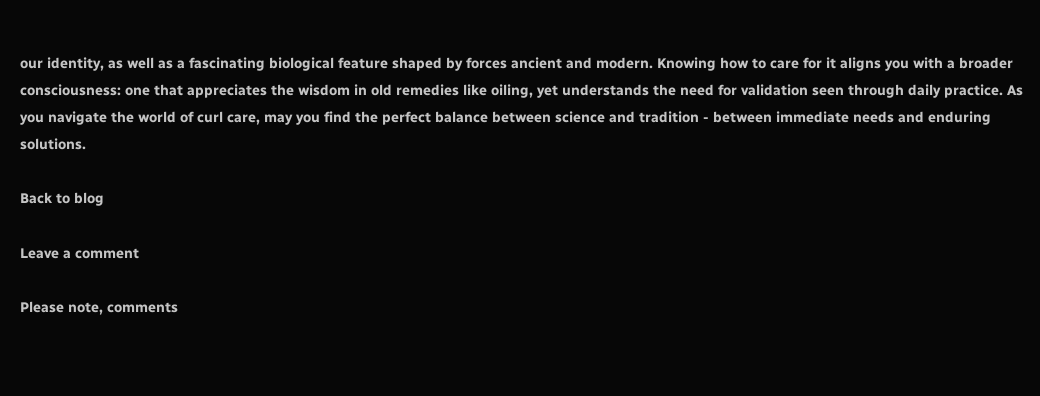our identity, as well as a fascinating biological feature shaped by forces ancient and modern. Knowing how to care for it aligns you with a broader consciousness: one that appreciates the wisdom in old remedies like oiling, yet understands the need for validation seen through daily practice. As you navigate the world of curl care, may you find the perfect balance between science and tradition - between immediate needs and enduring solutions.

Back to blog

Leave a comment

Please note, comments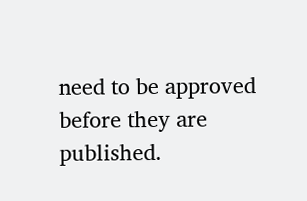need to be approved before they are published.